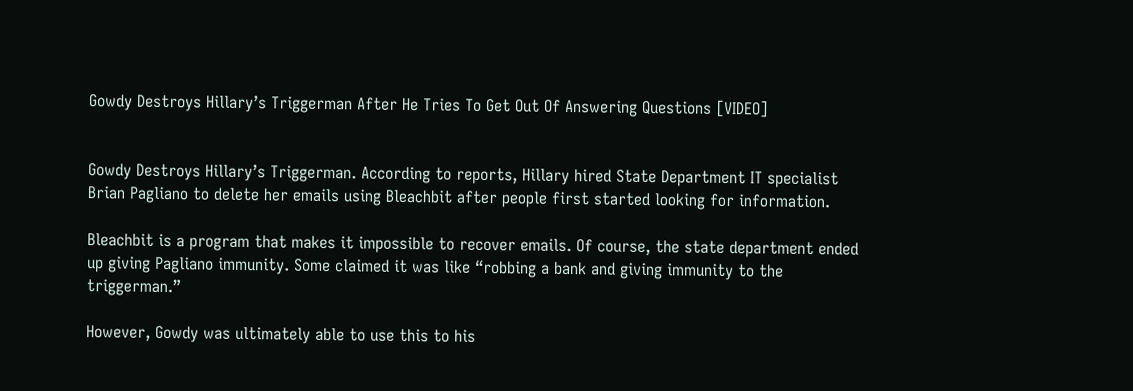Gowdy Destroys Hillary’s Triggerman After He Tries To Get Out Of Answering Questions [VIDEO]


Gowdy Destroys Hillary’s Triggerman. According to reports, Hillary hired State Department IT specialist Brian Pagliano to delete her emails using Bleachbit after people first started looking for information.

Bleachbit is a program that makes it impossible to recover emails. Of course, the state department ended up giving Pagliano immunity. Some claimed it was like “robbing a bank and giving immunity to the triggerman.”

However, Gowdy was ultimately able to use this to his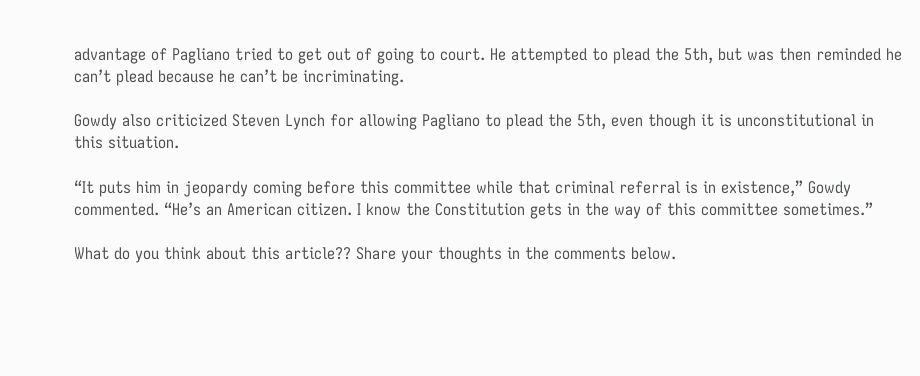advantage of Pagliano tried to get out of going to court. He attempted to plead the 5th, but was then reminded he can’t plead because he can’t be incriminating.

Gowdy also criticized Steven Lynch for allowing Pagliano to plead the 5th, even though it is unconstitutional in this situation.

“It puts him in jeopardy coming before this committee while that criminal referral is in existence,” Gowdy commented. “He’s an American citizen. I know the Constitution gets in the way of this committee sometimes.”

What do you think about this article?? Share your thoughts in the comments below.